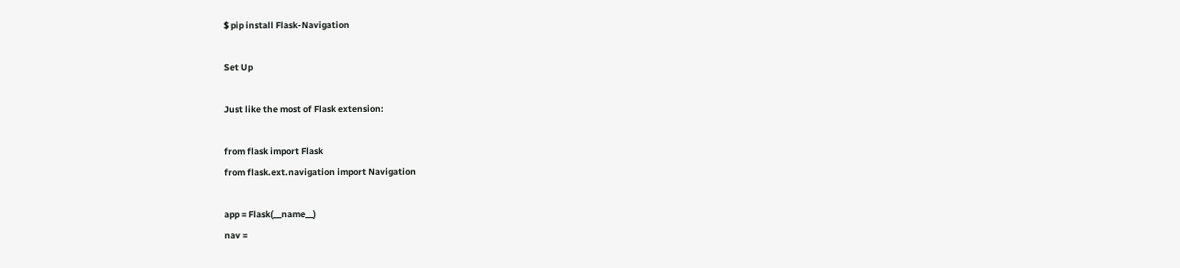$ pip install Flask-Navigation

Set Up

Just like the most of Flask extension:

from flask import Flask
from flask.ext.navigation import Navigation

app = Flask(__name__)
nav =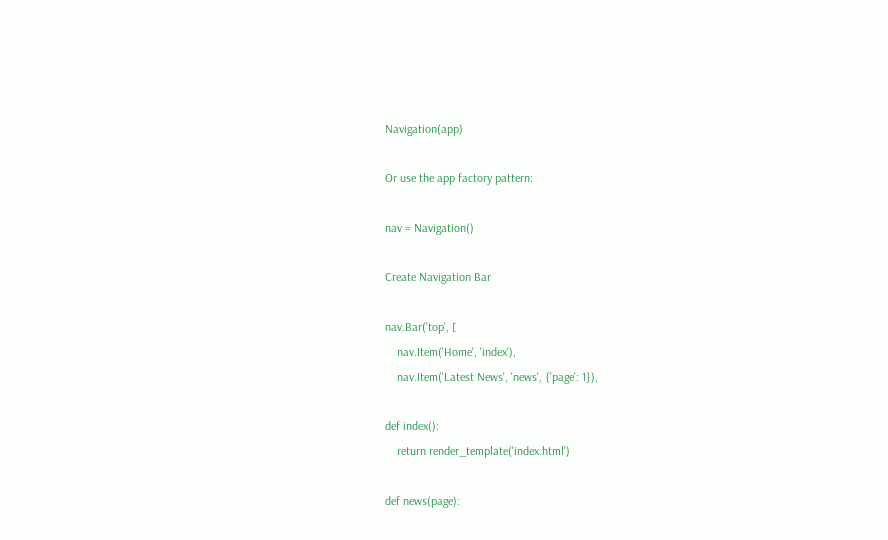Navigation(app)

Or use the app factory pattern:

nav = Navigation()

Create Navigation Bar

nav.Bar('top', [
    nav.Item('Home', 'index'),
    nav.Item('Latest News', 'news', {'page': 1}),

def index():
    return render_template('index.html')

def news(page):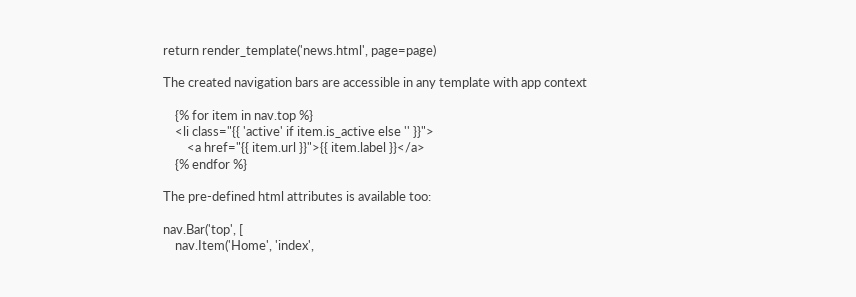return render_template('news.html', page=page)

The created navigation bars are accessible in any template with app context

    {% for item in nav.top %}
    <li class="{{ 'active' if item.is_active else '' }}">
        <a href="{{ item.url }}">{{ item.label }}</a>
    {% endfor %}

The pre-defined html attributes is available too:

nav.Bar('top', [
    nav.Item('Home', 'index',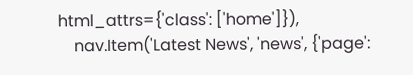html_attrs={'class': ['home']}),
    nav.Item('Latest News', 'news', {'page':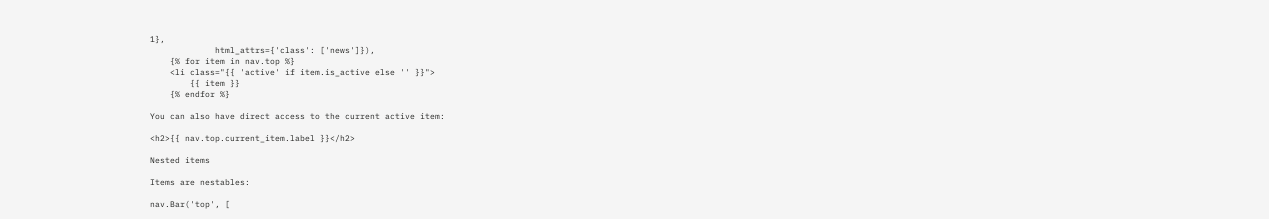1},
             html_attrs={'class': ['news']}),
    {% for item in nav.top %}
    <li class="{{ 'active' if item.is_active else '' }}">
        {{ item }}
    {% endfor %}

You can also have direct access to the current active item:

<h2>{{ nav.top.current_item.label }}</h2>

Nested items

Items are nestables:

nav.Bar('top', [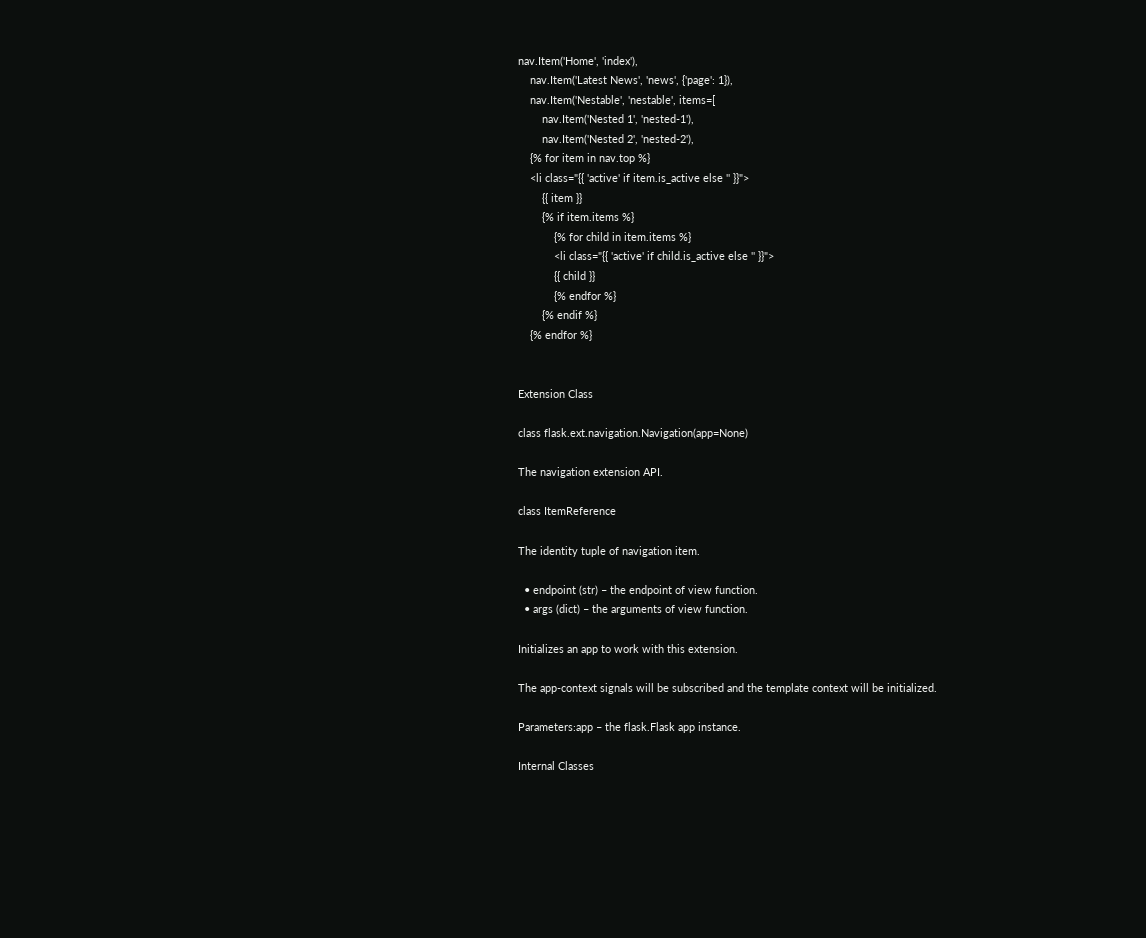nav.Item('Home', 'index'),
    nav.Item('Latest News', 'news', {'page': 1}),
    nav.Item('Nestable', 'nestable', items=[
        nav.Item('Nested 1', 'nested-1'),
        nav.Item('Nested 2', 'nested-2'),
    {% for item in nav.top %}
    <li class="{{ 'active' if item.is_active else '' }}">
        {{ item }}
        {% if item.items %}
            {% for child in item.items %}
            <li class="{{ 'active' if child.is_active else '' }}">
            {{ child }}
            {% endfor %}
        {% endif %}
    {% endfor %}


Extension Class

class flask.ext.navigation.Navigation(app=None)

The navigation extension API.

class ItemReference

The identity tuple of navigation item.

  • endpoint (str) – the endpoint of view function.
  • args (dict) – the arguments of view function.

Initializes an app to work with this extension.

The app-context signals will be subscribed and the template context will be initialized.

Parameters:app – the flask.Flask app instance.

Internal Classes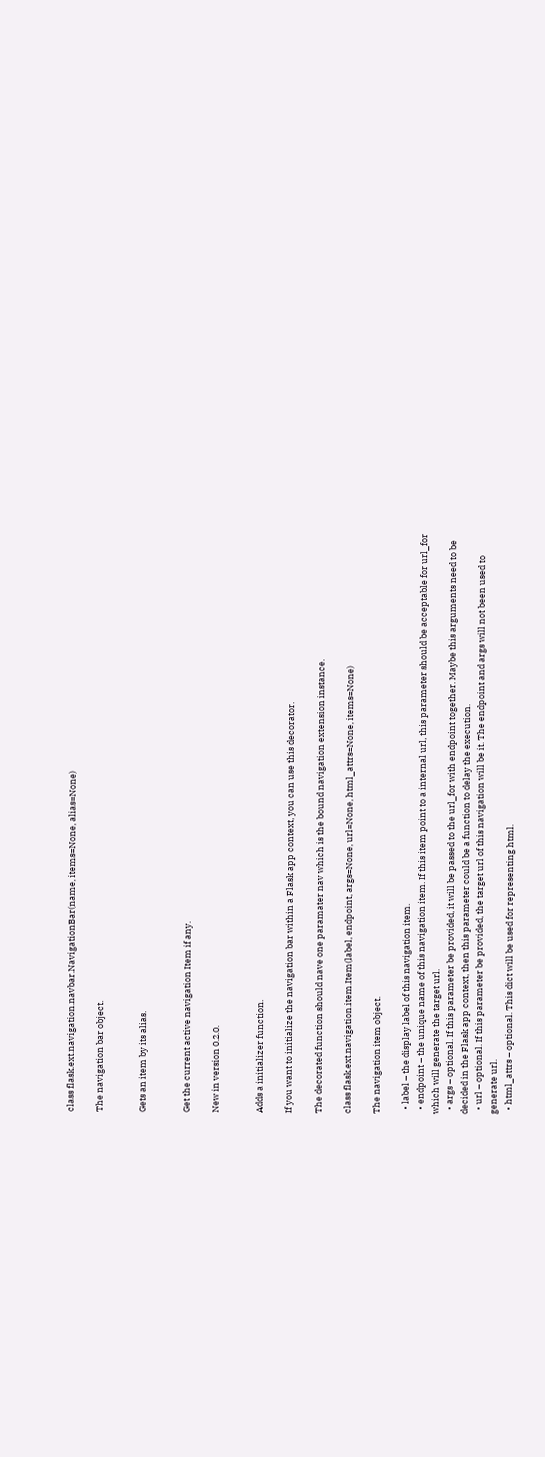class flask.ext.navigation.navbar.NavigationBar(name, items=None, alias=None)

The navigation bar object.


Gets an item by its alias.


Get the current active navigation Item if any.

New in version 0.2.0.


Adds a initializer function.

If you want to initialize the navigation bar within a Flask app context, you can use this decorator.

The decorated function should nave one paramater nav which is the bound navigation extension instance.

class flask.ext.navigation.item.Item(label, endpoint, args=None, url=None, html_attrs=None, items=None)

The navigation item object.

  • label – the display label of this navigation item.
  • endpoint – the unique name of this navigation item. If this item point to a internal url, this parameter should be acceptable for url_for which will generate the target url.
  • args – optional. If this parameter be provided, it will be passed to the url_for with endpoint together. Maybe this arguments need to be decided in the Flask app context, then this parameter could be a function to delay the execution.
  • url – optional. If this parameter be provided, the target url of this navigation will be it. The endpoint and args will not been used to generate url.
  • html_attrs – optional. This dict will be used for representing html.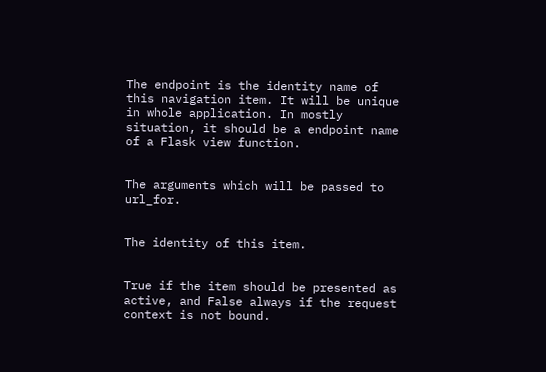The endpoint is the identity name of this navigation item. It will be unique in whole application. In mostly situation, it should be a endpoint name of a Flask view function.


The arguments which will be passed to url_for.


The identity of this item.


True if the item should be presented as active, and False always if the request context is not bound.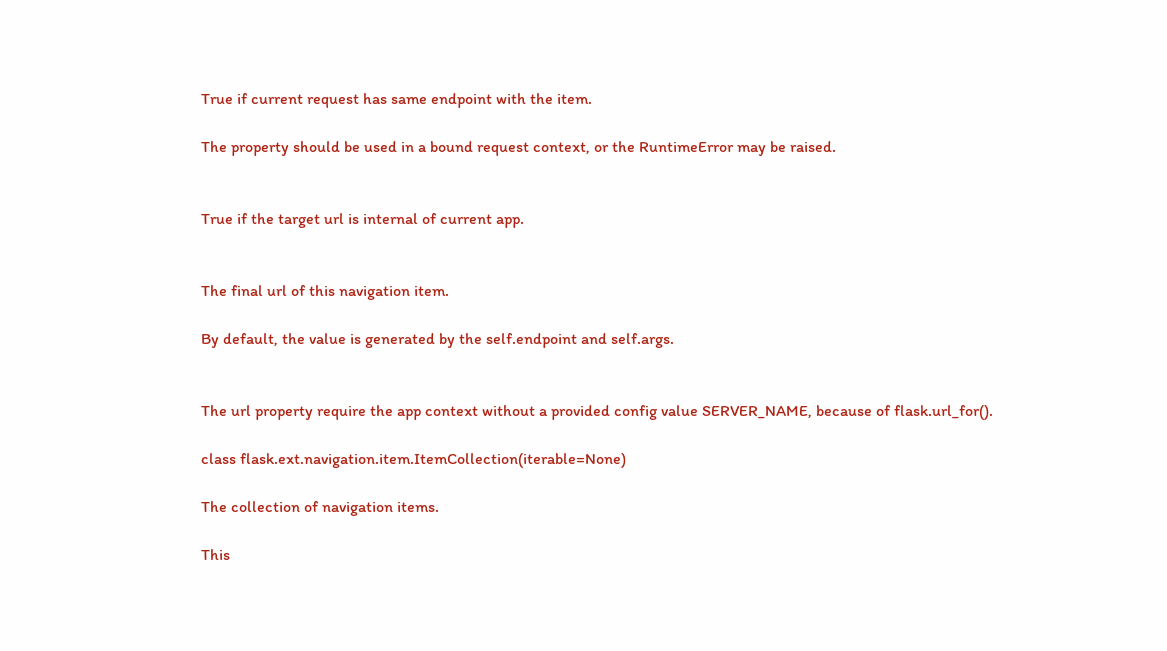True if current request has same endpoint with the item.

The property should be used in a bound request context, or the RuntimeError may be raised.


True if the target url is internal of current app.


The final url of this navigation item.

By default, the value is generated by the self.endpoint and self.args.


The url property require the app context without a provided config value SERVER_NAME, because of flask.url_for().

class flask.ext.navigation.item.ItemCollection(iterable=None)

The collection of navigation items.

This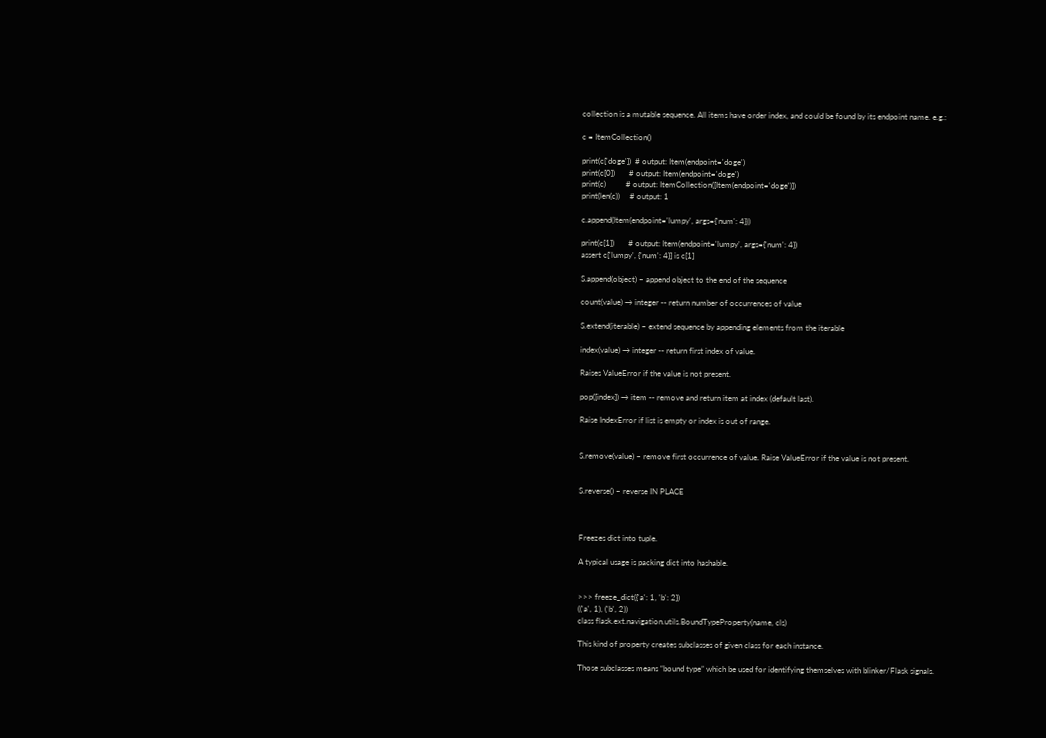collection is a mutable sequence. All items have order index, and could be found by its endpoint name. e.g.:

c = ItemCollection()

print(c['doge'])  # output: Item(endpoint='doge')
print(c[0])       # output: Item(endpoint='doge')
print(c)          # output: ItemCollection([Item(endpoint='doge')])
print(len(c))     # output: 1

c.append(Item(endpoint='lumpy', args={'num': 4}))

print(c[1])       # output: Item(endpoint='lumpy', args={'num': 4})
assert c['lumpy', {'num': 4}] is c[1]

S.append(object) – append object to the end of the sequence

count(value) → integer -- return number of occurrences of value

S.extend(iterable) – extend sequence by appending elements from the iterable

index(value) → integer -- return first index of value.

Raises ValueError if the value is not present.

pop([index]) → item -- remove and return item at index (default last).

Raise IndexError if list is empty or index is out of range.


S.remove(value) – remove first occurrence of value. Raise ValueError if the value is not present.


S.reverse() – reverse IN PLACE



Freezes dict into tuple.

A typical usage is packing dict into hashable.


>>> freeze_dict({'a': 1, 'b': 2})
(('a', 1), ('b', 2))
class flask.ext.navigation.utils.BoundTypeProperty(name, cls)

This kind of property creates subclasses of given class for each instance.

Those subclasses means “bound type” which be used for identifying themselves with blinker/Flask signals.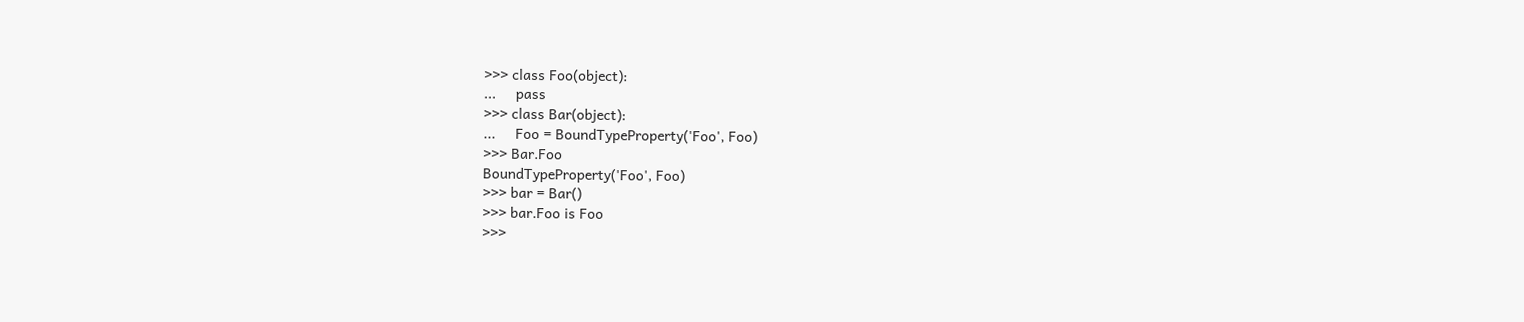>>> class Foo(object):
...     pass
>>> class Bar(object):
...     Foo = BoundTypeProperty('Foo', Foo)
>>> Bar.Foo
BoundTypeProperty('Foo', Foo)
>>> bar = Bar()
>>> bar.Foo is Foo
>>>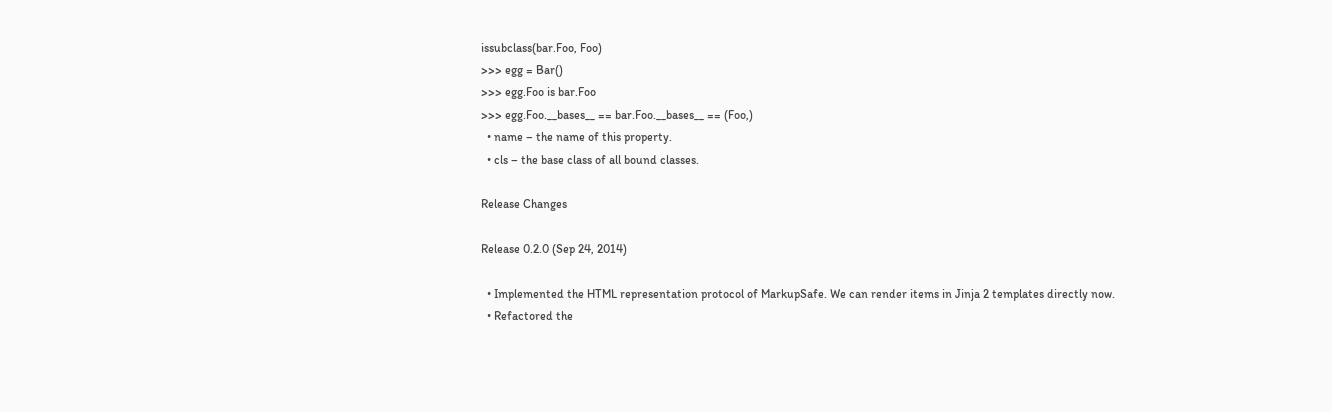issubclass(bar.Foo, Foo)
>>> egg = Bar()
>>> egg.Foo is bar.Foo
>>> egg.Foo.__bases__ == bar.Foo.__bases__ == (Foo,)
  • name – the name of this property.
  • cls – the base class of all bound classes.

Release Changes

Release 0.2.0 (Sep 24, 2014)

  • Implemented the HTML representation protocol of MarkupSafe. We can render items in Jinja 2 templates directly now.
  • Refactored the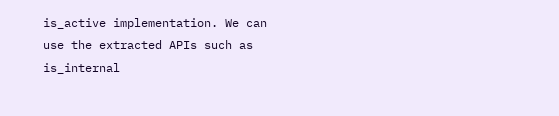is_active implementation. We can use the extracted APIs such as is_internal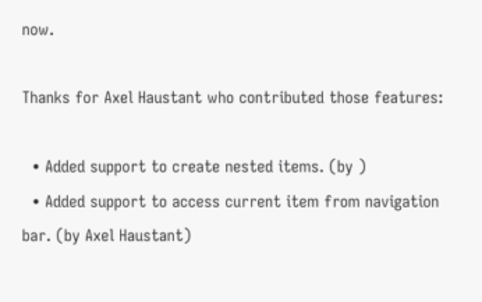now.

Thanks for Axel Haustant who contributed those features:

  • Added support to create nested items. (by )
  • Added support to access current item from navigation bar. (by Axel Haustant)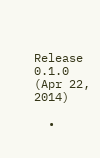Release 0.1.0 (Apr 22, 2014)

  •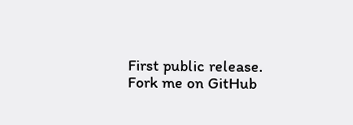First public release.
Fork me on GitHub